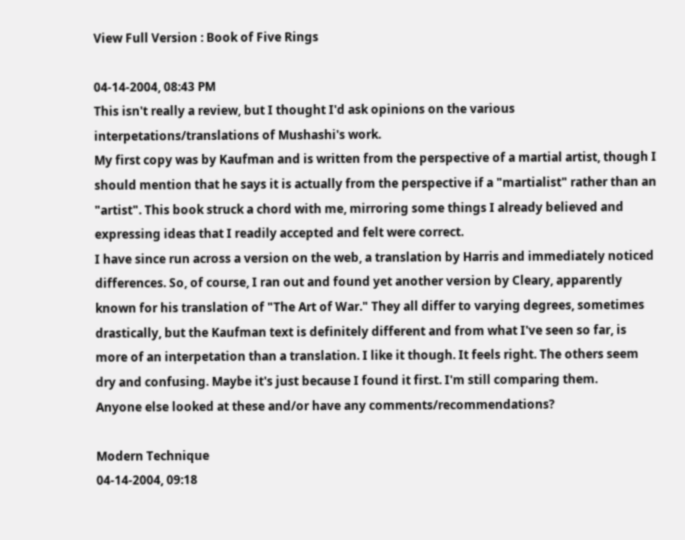View Full Version : Book of Five Rings

04-14-2004, 08:43 PM
This isn't really a review, but I thought I'd ask opinions on the various interpetations/translations of Mushashi's work.
My first copy was by Kaufman and is written from the perspective of a martial artist, though I should mention that he says it is actually from the perspective if a "martialist" rather than an "artist". This book struck a chord with me, mirroring some things I already believed and expressing ideas that I readily accepted and felt were correct.
I have since run across a version on the web, a translation by Harris and immediately noticed differences. So, of course, I ran out and found yet another version by Cleary, apparently known for his translation of "The Art of War." They all differ to varying degrees, sometimes drastically, but the Kaufman text is definitely different and from what I've seen so far, is more of an interpetation than a translation. I like it though. It feels right. The others seem dry and confusing. Maybe it's just because I found it first. I'm still comparing them.
Anyone else looked at these and/or have any comments/recommendations?

Modern Technique
04-14-2004, 09:18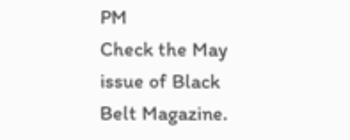PM
Check the May issue of Black Belt Magazine.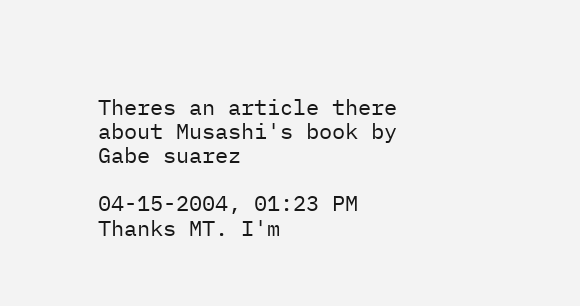Theres an article there about Musashi's book by Gabe suarez

04-15-2004, 01:23 PM
Thanks MT. I'm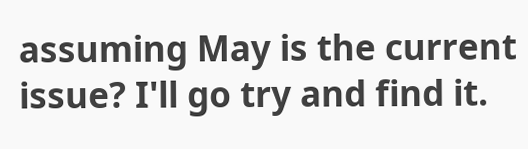assuming May is the current issue? I'll go try and find it.